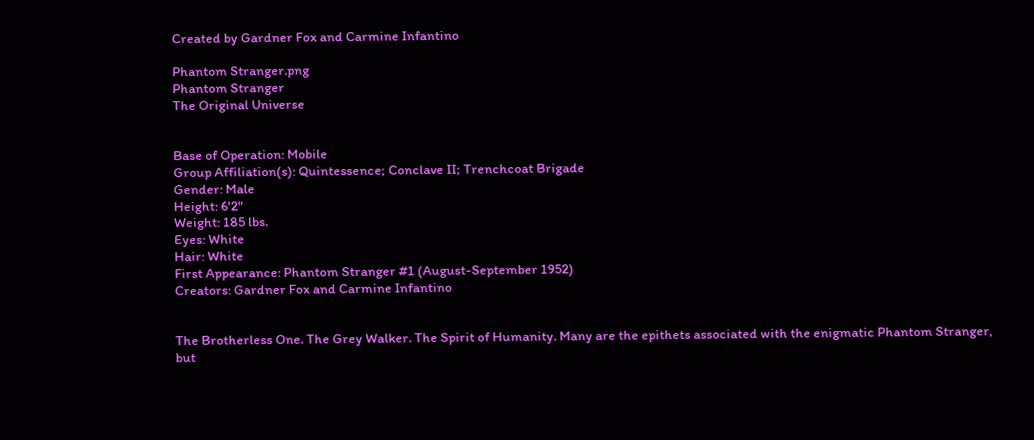Created by Gardner Fox and Carmine Infantino

Phantom Stranger.png
Phantom Stranger
The Original Universe


Base of Operation: Mobile
Group Affiliation(s): Quintessence; Conclave II; Trenchcoat Brigade
Gender: Male
Height: 6'2"
Weight: 185 lbs.
Eyes: White
Hair: White
First Appearance: Phantom Stranger #1 (August-September 1952)
Creators: Gardner Fox and Carmine Infantino


The Brotherless One. The Grey Walker. The Spirit of Humanity. Many are the epithets associated with the enigmatic Phantom Stranger, but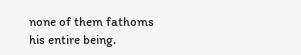none of them fathoms his entire being.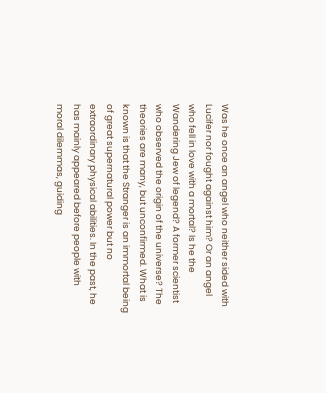Was he once an angel who neither sided with Lucifer nor fought against him? Or an angel who fell in love with a mortal? Is he the Wandering Jew of legend? A former scientist who observed the origin of the universe? The theories are many, but unconfirmed. What is known is that the Stranger is an immortal being of great supernatural power but no extraordinary physical abilities. In the past, he has mainly appeared before people with moral dilemmas, guiding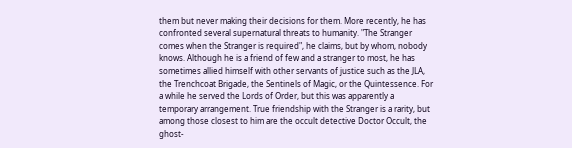them but never making their decisions for them. More recently, he has confronted several supernatural threats to humanity. "The Stranger comes when the Stranger is required", he claims, but by whom, nobody knows. Although he is a friend of few and a stranger to most, he has sometimes allied himself with other servants of justice such as the JLA, the Trenchcoat Brigade, the Sentinels of Magic, or the Quintessence. For a while he served the Lords of Order, but this was apparently a temporary arrangement. True friendship with the Stranger is a rarity, but among those closest to him are the occult detective Doctor Occult, the ghost-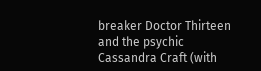breaker Doctor Thirteen and the psychic Cassandra Craft (with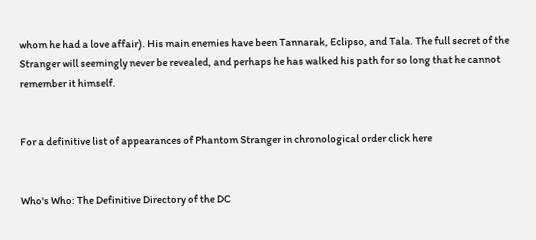whom he had a love affair). His main enemies have been Tannarak, Eclipso, and Tala. The full secret of the Stranger will seemingly never be revealed, and perhaps he has walked his path for so long that he cannot remember it himself.


For a definitive list of appearances of Phantom Stranger in chronological order click here


Who's Who: The Definitive Directory of the DC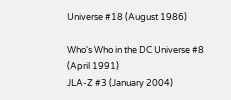Universe #18 (August 1986)

Who's Who in the DC Universe #8 (April 1991)
JLA-Z #3 (January 2004)